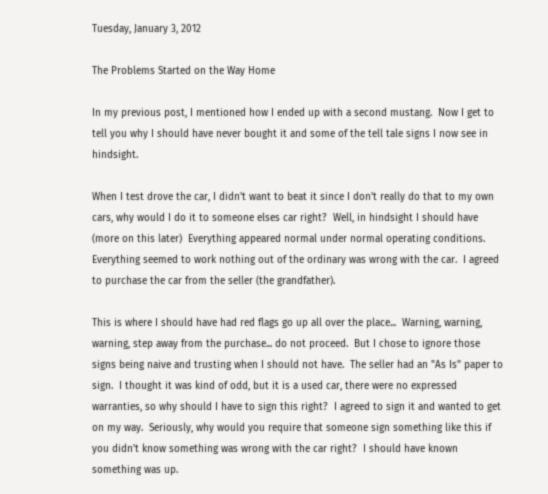Tuesday, January 3, 2012

The Problems Started on the Way Home

In my previous post, I mentioned how I ended up with a second mustang.  Now I get to tell you why I should have never bought it and some of the tell tale signs I now see in hindsight.

When I test drove the car, I didn't want to beat it since I don't really do that to my own cars, why would I do it to someone elses car right?  Well, in hindsight I should have (more on this later)  Everything appeared normal under normal operating conditions.  Everything seemed to work nothing out of the ordinary was wrong with the car.  I agreed to purchase the car from the seller (the grandfather).

This is where I should have had red flags go up all over the place...  Warning, warning, warning, step away from the purchase... do not proceed.  But I chose to ignore those signs being naive and trusting when I should not have.  The seller had an "As Is" paper to sign.  I thought it was kind of odd, but it is a used car, there were no expressed warranties, so why should I have to sign this right?  I agreed to sign it and wanted to get on my way.  Seriously, why would you require that someone sign something like this if you didn't know something was wrong with the car right?  I should have known something was up.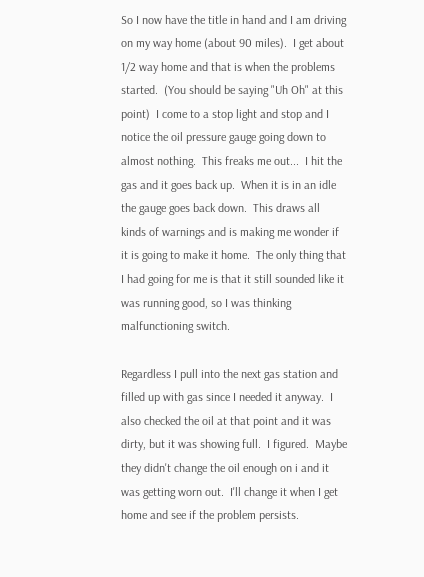So I now have the title in hand and I am driving on my way home (about 90 miles).  I get about 1/2 way home and that is when the problems started.  (You should be saying "Uh Oh" at this point)  I come to a stop light and stop and I notice the oil pressure gauge going down to almost nothing.  This freaks me out...  I hit the gas and it goes back up.  When it is in an idle the gauge goes back down.  This draws all kinds of warnings and is making me wonder if it is going to make it home.  The only thing that I had going for me is that it still sounded like it was running good, so I was thinking malfunctioning switch.

Regardless I pull into the next gas station and filled up with gas since I needed it anyway.  I also checked the oil at that point and it was dirty, but it was showing full.  I figured.  Maybe they didn't change the oil enough on i and it was getting worn out.  I'll change it when I get home and see if the problem persists.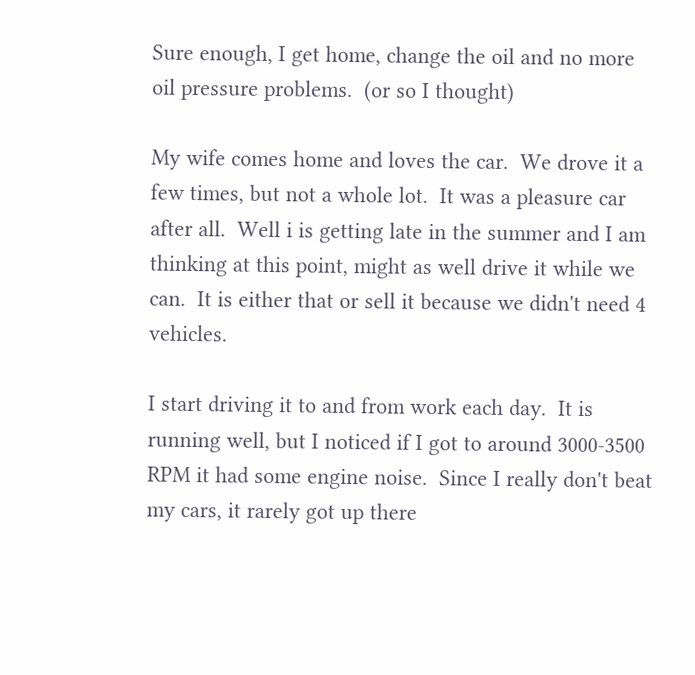Sure enough, I get home, change the oil and no more oil pressure problems.  (or so I thought)

My wife comes home and loves the car.  We drove it a few times, but not a whole lot.  It was a pleasure car after all.  Well i is getting late in the summer and I am thinking at this point, might as well drive it while we can.  It is either that or sell it because we didn't need 4 vehicles.

I start driving it to and from work each day.  It is running well, but I noticed if I got to around 3000-3500 RPM it had some engine noise.  Since I really don't beat my cars, it rarely got up there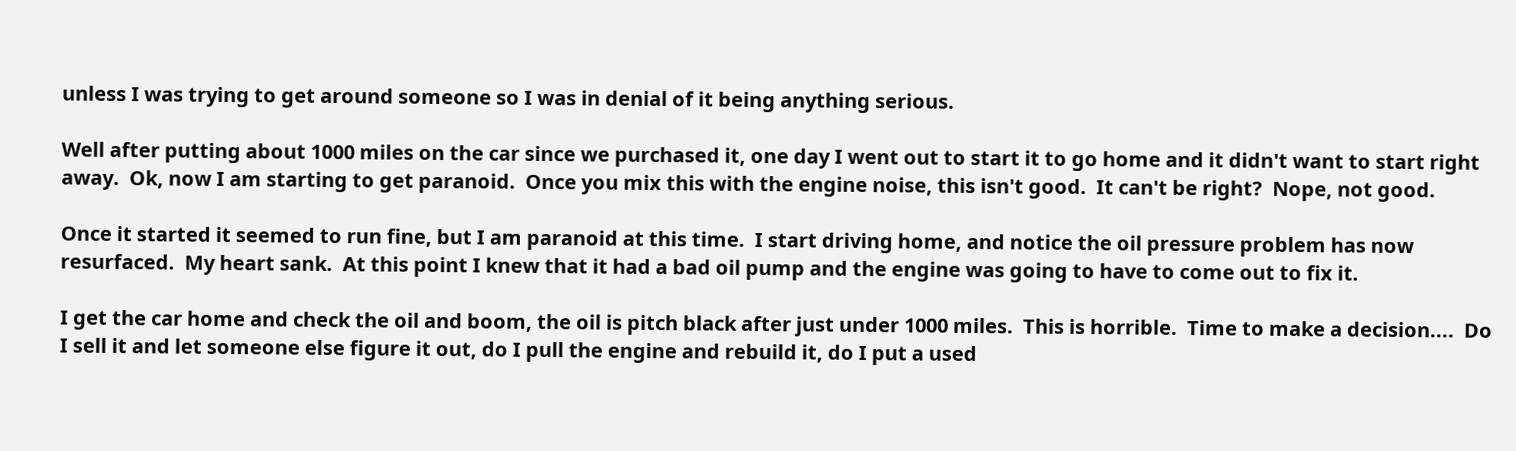unless I was trying to get around someone so I was in denial of it being anything serious.

Well after putting about 1000 miles on the car since we purchased it, one day I went out to start it to go home and it didn't want to start right away.  Ok, now I am starting to get paranoid.  Once you mix this with the engine noise, this isn't good.  It can't be right?  Nope, not good.

Once it started it seemed to run fine, but I am paranoid at this time.  I start driving home, and notice the oil pressure problem has now resurfaced.  My heart sank.  At this point I knew that it had a bad oil pump and the engine was going to have to come out to fix it.

I get the car home and check the oil and boom, the oil is pitch black after just under 1000 miles.  This is horrible.  Time to make a decision....  Do I sell it and let someone else figure it out, do I pull the engine and rebuild it, do I put a used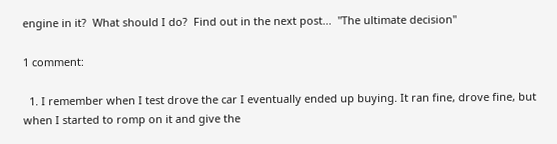engine in it?  What should I do?  Find out in the next post...  "The ultimate decision"

1 comment:

  1. I remember when I test drove the car I eventually ended up buying. It ran fine, drove fine, but when I started to romp on it and give the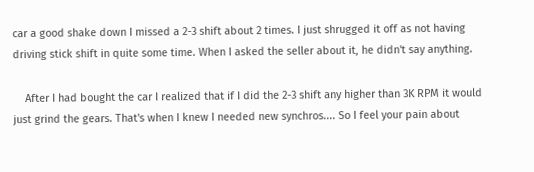car a good shake down I missed a 2-3 shift about 2 times. I just shrugged it off as not having driving stick shift in quite some time. When I asked the seller about it, he didn't say anything.

    After I had bought the car I realized that if I did the 2-3 shift any higher than 3K RPM it would just grind the gears. That's when I knew I needed new synchros.... So I feel your pain about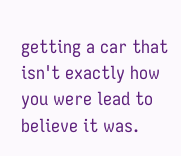getting a car that isn't exactly how you were lead to believe it was.